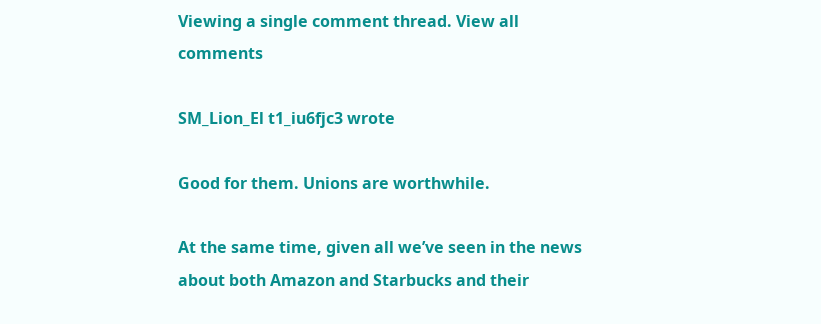Viewing a single comment thread. View all comments

SM_Lion_El t1_iu6fjc3 wrote

Good for them. Unions are worthwhile.

At the same time, given all we’ve seen in the news about both Amazon and Starbucks and their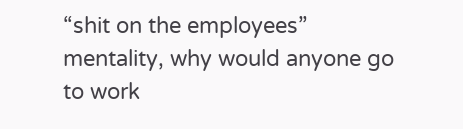“shit on the employees” mentality, why would anyone go to work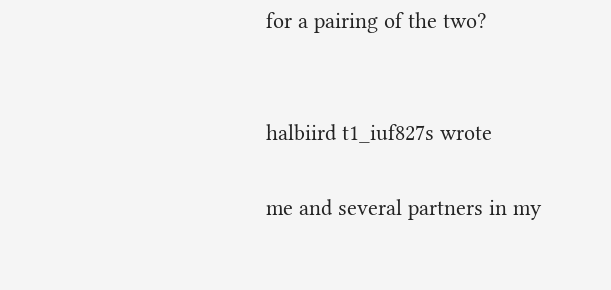for a pairing of the two?


halbiird t1_iuf827s wrote

me and several partners in my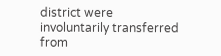district were involuntarily transferred from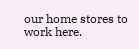our home stores to work here.